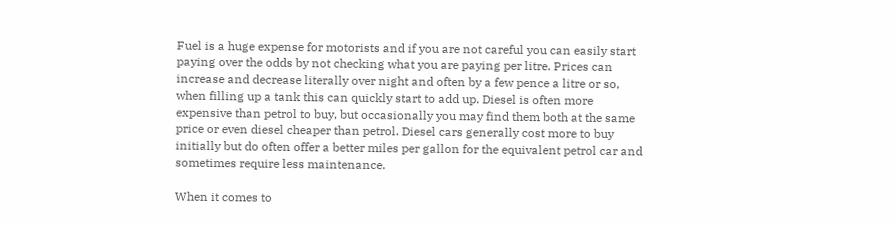Fuel is a huge expense for motorists and if you are not careful you can easily start paying over the odds by not checking what you are paying per litre. Prices can increase and decrease literally over night and often by a few pence a litre or so, when filling up a tank this can quickly start to add up. Diesel is often more expensive than petrol to buy, but occasionally you may find them both at the same price or even diesel cheaper than petrol. Diesel cars generally cost more to buy initially but do often offer a better miles per gallon for the equivalent petrol car and sometimes require less maintenance.

When it comes to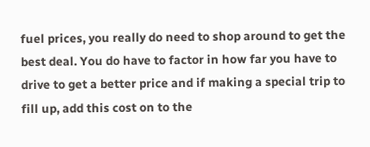fuel prices, you really do need to shop around to get the best deal. You do have to factor in how far you have to drive to get a better price and if making a special trip to fill up, add this cost on to the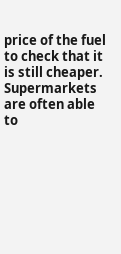price of the fuel to check that it is still cheaper. Supermarkets are often able to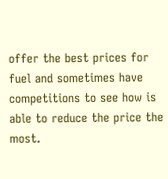offer the best prices for fuel and sometimes have competitions to see how is able to reduce the price the most.